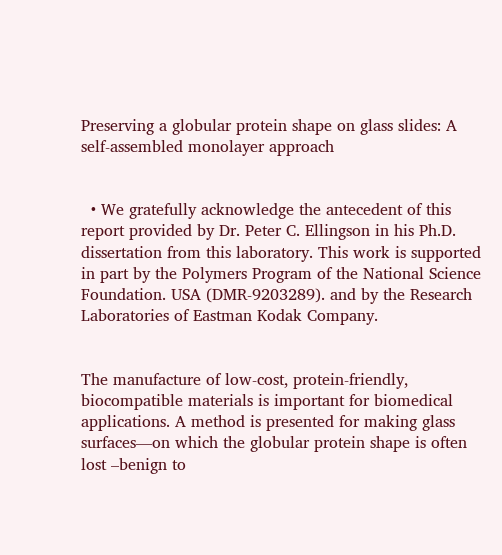Preserving a globular protein shape on glass slides: A self-assembled monolayer approach


  • We gratefully acknowledge the antecedent of this report provided by Dr. Peter C. Ellingson in his Ph.D. dissertation from this laboratory. This work is supported in part by the Polymers Program of the National Science Foundation. USA (DMR-9203289). and by the Research Laboratories of Eastman Kodak Company.


The manufacture of low-cost, protein-friendly, biocompatible materials is important for biomedical applications. A method is presented for making glass surfaces—on which the globular protein shape is often lost –benign to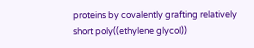proteins by covalently grafting relatively short poly((ethylene glycol))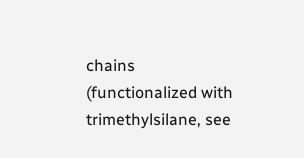chains (functionalized with trimethylsilane, see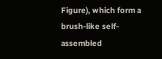Figure), which form a brush-like self-assembled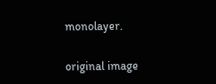monolayer.

original image